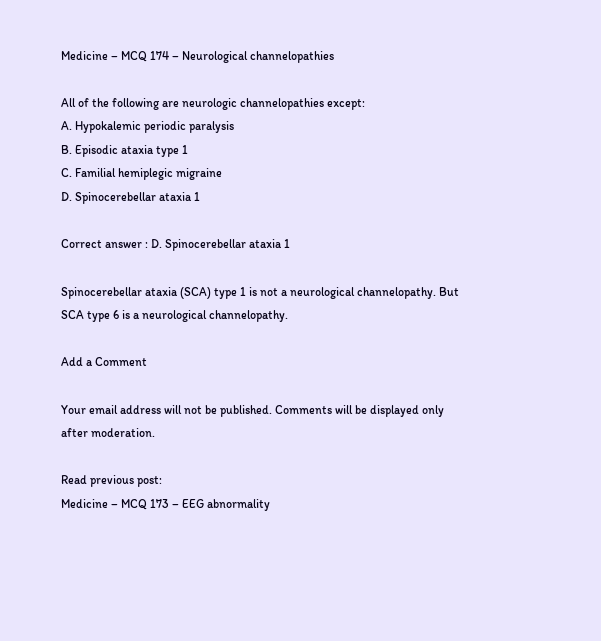Medicine – MCQ 174 – Neurological channelopathies

All of the following are neurologic channelopathies except:
A. Hypokalemic periodic paralysis
B. Episodic ataxia type 1
C. Familial hemiplegic migraine
D. Spinocerebellar ataxia 1

Correct answer : D. Spinocerebellar ataxia 1

Spinocerebellar ataxia (SCA) type 1 is not a neurological channelopathy. But SCA type 6 is a neurological channelopathy.

Add a Comment

Your email address will not be published. Comments will be displayed only after moderation.

Read previous post:
Medicine – MCQ 173 – EEG abnormality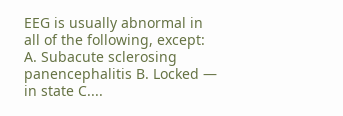EEG is usually abnormal in all of the following, except: A. Subacute sclerosing panencephalitis B. Locked — in state C....